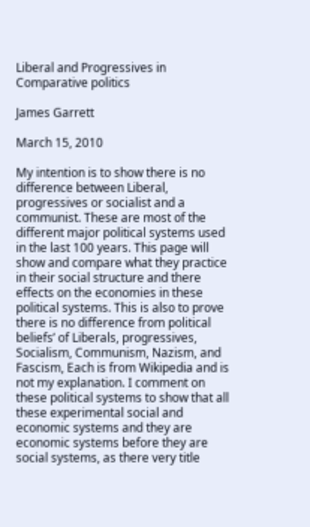Liberal and Progressives in Comparative politics

James Garrett

March 15, 2010

My intention is to show there is no difference between Liberal, progressives or socialist and a communist. These are most of the different major political systems used in the last 100 years. This page will show and compare what they practice in their social structure and there effects on the economies in these political systems. This is also to prove there is no difference from political beliefs’ of Liberals, progressives, Socialism, Communism, Nazism, and Fascism, Each is from Wikipedia and is not my explanation. I comment on these political systems to show that all these experimental social and economic systems and they are economic systems before they are social systems, as there very title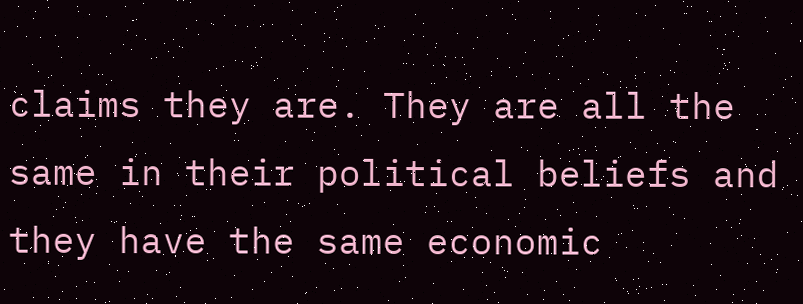claims they are. They are all the same in their political beliefs and they have the same economic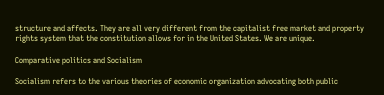structure and affects. They are all very different from the capitalist free market and property rights system that the constitution allows for in the United States. We are unique.

Comparative politics and Socialism

Socialism refers to the various theories of economic organization advocating both public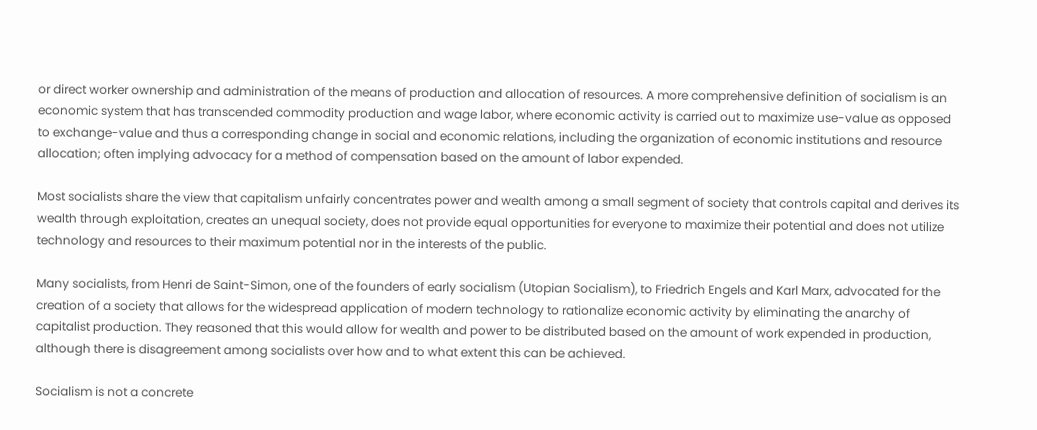or direct worker ownership and administration of the means of production and allocation of resources. A more comprehensive definition of socialism is an economic system that has transcended commodity production and wage labor, where economic activity is carried out to maximize use-value as opposed to exchange-value and thus a corresponding change in social and economic relations, including the organization of economic institutions and resource allocation; often implying advocacy for a method of compensation based on the amount of labor expended.

Most socialists share the view that capitalism unfairly concentrates power and wealth among a small segment of society that controls capital and derives its wealth through exploitation, creates an unequal society, does not provide equal opportunities for everyone to maximize their potential and does not utilize technology and resources to their maximum potential nor in the interests of the public.

Many socialists, from Henri de Saint-Simon, one of the founders of early socialism (Utopian Socialism), to Friedrich Engels and Karl Marx, advocated for the creation of a society that allows for the widespread application of modern technology to rationalize economic activity by eliminating the anarchy of capitalist production. They reasoned that this would allow for wealth and power to be distributed based on the amount of work expended in production, although there is disagreement among socialists over how and to what extent this can be achieved.

Socialism is not a concrete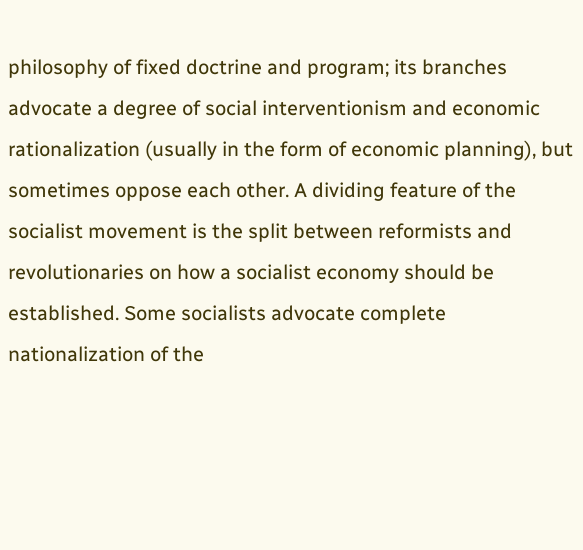philosophy of fixed doctrine and program; its branches advocate a degree of social interventionism and economic rationalization (usually in the form of economic planning), but sometimes oppose each other. A dividing feature of the socialist movement is the split between reformists and revolutionaries on how a socialist economy should be established. Some socialists advocate complete nationalization of the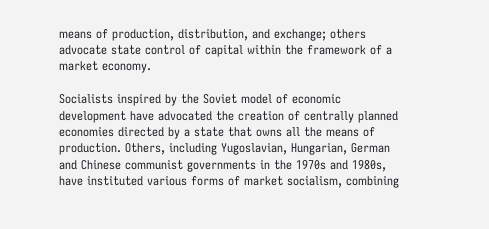means of production, distribution, and exchange; others advocate state control of capital within the framework of a market economy.

Socialists inspired by the Soviet model of economic development have advocated the creation of centrally planned economies directed by a state that owns all the means of production. Others, including Yugoslavian, Hungarian, German and Chinese communist governments in the 1970s and 1980s, have instituted various forms of market socialism, combining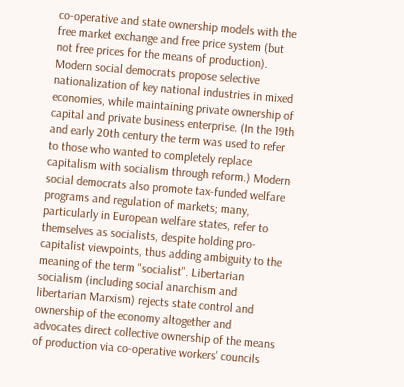co-operative and state ownership models with the free market exchange and free price system (but not free prices for the means of production). Modern social democrats propose selective nationalization of key national industries in mixed economies, while maintaining private ownership of capital and private business enterprise. (In the 19th and early 20th century the term was used to refer to those who wanted to completely replace capitalism with socialism through reform.) Modern social democrats also promote tax-funded welfare programs and regulation of markets; many, particularly in European welfare states, refer to themselves as socialists, despite holding pro-capitalist viewpoints, thus adding ambiguity to the meaning of the term "socialist". Libertarian socialism (including social anarchism and libertarian Marxism) rejects state control and ownership of the economy altogether and advocates direct collective ownership of the means of production via co-operative workers' councils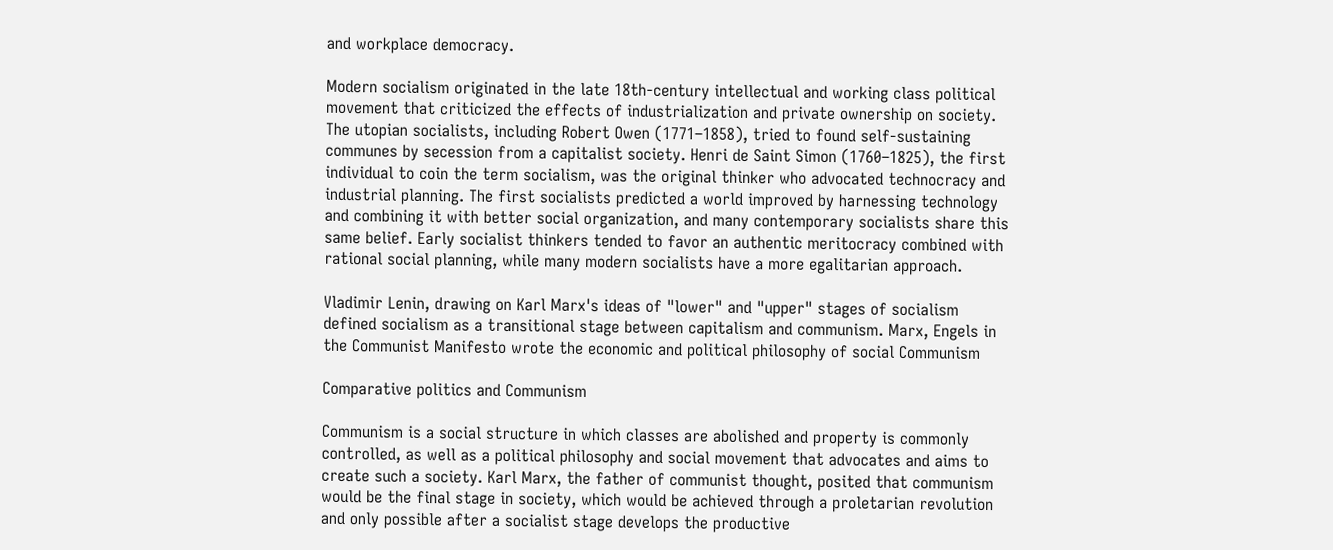and workplace democracy.

Modern socialism originated in the late 18th-century intellectual and working class political movement that criticized the effects of industrialization and private ownership on society. The utopian socialists, including Robert Owen (1771–1858), tried to found self-sustaining communes by secession from a capitalist society. Henri de Saint Simon (1760–1825), the first individual to coin the term socialism, was the original thinker who advocated technocracy and industrial planning. The first socialists predicted a world improved by harnessing technology and combining it with better social organization, and many contemporary socialists share this same belief. Early socialist thinkers tended to favor an authentic meritocracy combined with rational social planning, while many modern socialists have a more egalitarian approach.

Vladimir Lenin, drawing on Karl Marx's ideas of "lower" and "upper" stages of socialism defined socialism as a transitional stage between capitalism and communism. Marx, Engels in the Communist Manifesto wrote the economic and political philosophy of social Communism

Comparative politics and Communism

Communism is a social structure in which classes are abolished and property is commonly controlled, as well as a political philosophy and social movement that advocates and aims to create such a society. Karl Marx, the father of communist thought, posited that communism would be the final stage in society, which would be achieved through a proletarian revolution and only possible after a socialist stage develops the productive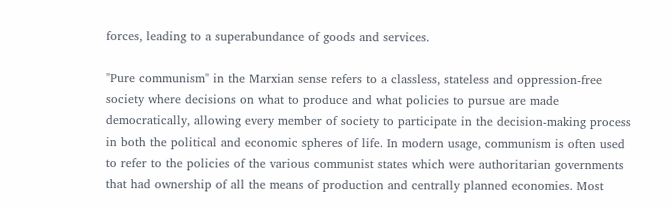forces, leading to a superabundance of goods and services.

"Pure communism" in the Marxian sense refers to a classless, stateless and oppression-free society where decisions on what to produce and what policies to pursue are made democratically, allowing every member of society to participate in the decision-making process in both the political and economic spheres of life. In modern usage, communism is often used to refer to the policies of the various communist states which were authoritarian governments that had ownership of all the means of production and centrally planned economies. Most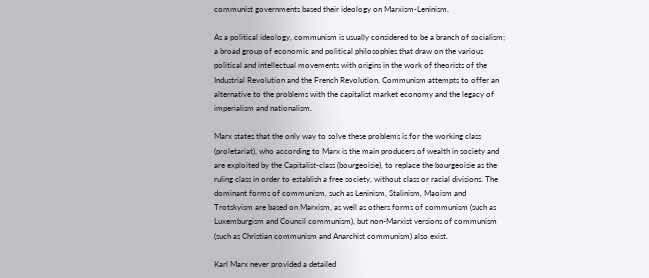communist governments based their ideology on Marxism-Leninism.

As a political ideology, communism is usually considered to be a branch of socialism; a broad group of economic and political philosophies that draw on the various political and intellectual movements with origins in the work of theorists of the Industrial Revolution and the French Revolution. Communism attempts to offer an alternative to the problems with the capitalist market economy and the legacy of imperialism and nationalism.

Marx states that the only way to solve these problems is for the working class (proletariat), who according to Marx is the main producers of wealth in society and are exploited by the Capitalist-class (bourgeoisie), to replace the bourgeoisie as the ruling class in order to establish a free society, without class or racial divisions. The dominant forms of communism, such as Leninism, Stalinism, Maoism and Trotskyism are based on Marxism, as well as others forms of communism (such as Luxemburgism and Council communism), but non-Marxist versions of communism (such as Christian communism and Anarchist communism) also exist.

Karl Marx never provided a detailed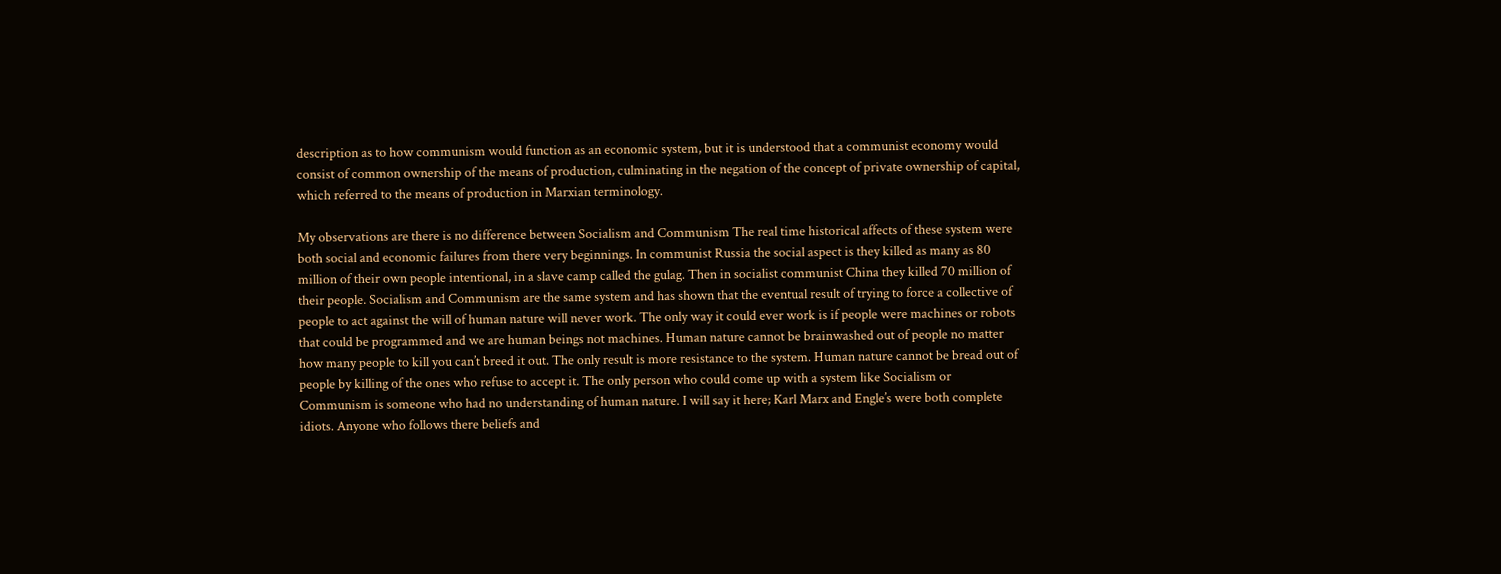description as to how communism would function as an economic system, but it is understood that a communist economy would consist of common ownership of the means of production, culminating in the negation of the concept of private ownership of capital, which referred to the means of production in Marxian terminology.

My observations are there is no difference between Socialism and Communism The real time historical affects of these system were both social and economic failures from there very beginnings. In communist Russia the social aspect is they killed as many as 80 million of their own people intentional, in a slave camp called the gulag. Then in socialist communist China they killed 70 million of their people. Socialism and Communism are the same system and has shown that the eventual result of trying to force a collective of people to act against the will of human nature will never work. The only way it could ever work is if people were machines or robots that could be programmed and we are human beings not machines. Human nature cannot be brainwashed out of people no matter how many people to kill you can’t breed it out. The only result is more resistance to the system. Human nature cannot be bread out of people by killing of the ones who refuse to accept it. The only person who could come up with a system like Socialism or Communism is someone who had no understanding of human nature. I will say it here; Karl Marx and Engle’s were both complete idiots. Anyone who follows there beliefs and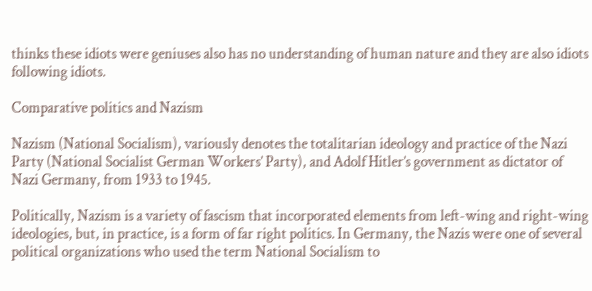thinks these idiots were geniuses also has no understanding of human nature and they are also idiots following idiots.

Comparative politics and Nazism

Nazism (National Socialism), variously denotes the totalitarian ideology and practice of the Nazi Party (National Socialist German Workers’ Party), and Adolf Hitler’s government as dictator of Nazi Germany, from 1933 to 1945.

Politically, Nazism is a variety of fascism that incorporated elements from left-wing and right-wing ideologies, but, in practice, is a form of far right politics. In Germany, the Nazis were one of several political organizations who used the term National Socialism to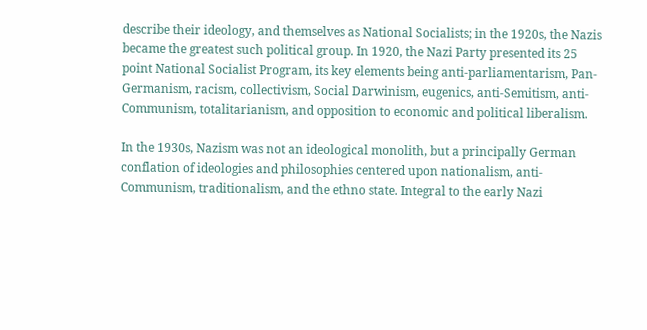describe their ideology, and themselves as National Socialists; in the 1920s, the Nazis became the greatest such political group. In 1920, the Nazi Party presented its 25 point National Socialist Program, its key elements being anti-parliamentarism, Pan-Germanism, racism, collectivism, Social Darwinism, eugenics, anti-Semitism, anti-Communism, totalitarianism, and opposition to economic and political liberalism.

In the 1930s, Nazism was not an ideological monolith, but a principally German conflation of ideologies and philosophies centered upon nationalism, anti-Communism, traditionalism, and the ethno state. Integral to the early Nazi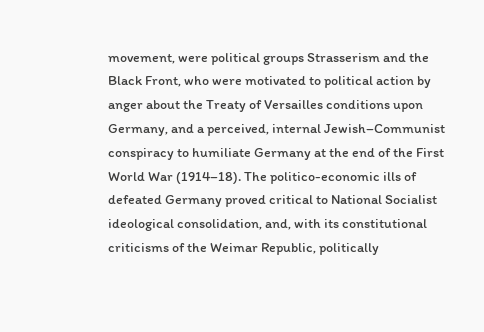movement, were political groups Strasserism and the Black Front, who were motivated to political action by anger about the Treaty of Versailles conditions upon Germany, and a perceived, internal Jewish–Communist conspiracy to humiliate Germany at the end of the First World War (1914–18). The politico-economic ills of defeated Germany proved critical to National Socialist ideological consolidation, and, with its constitutional criticisms of the Weimar Republic, politically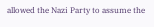allowed the Nazi Party to assume the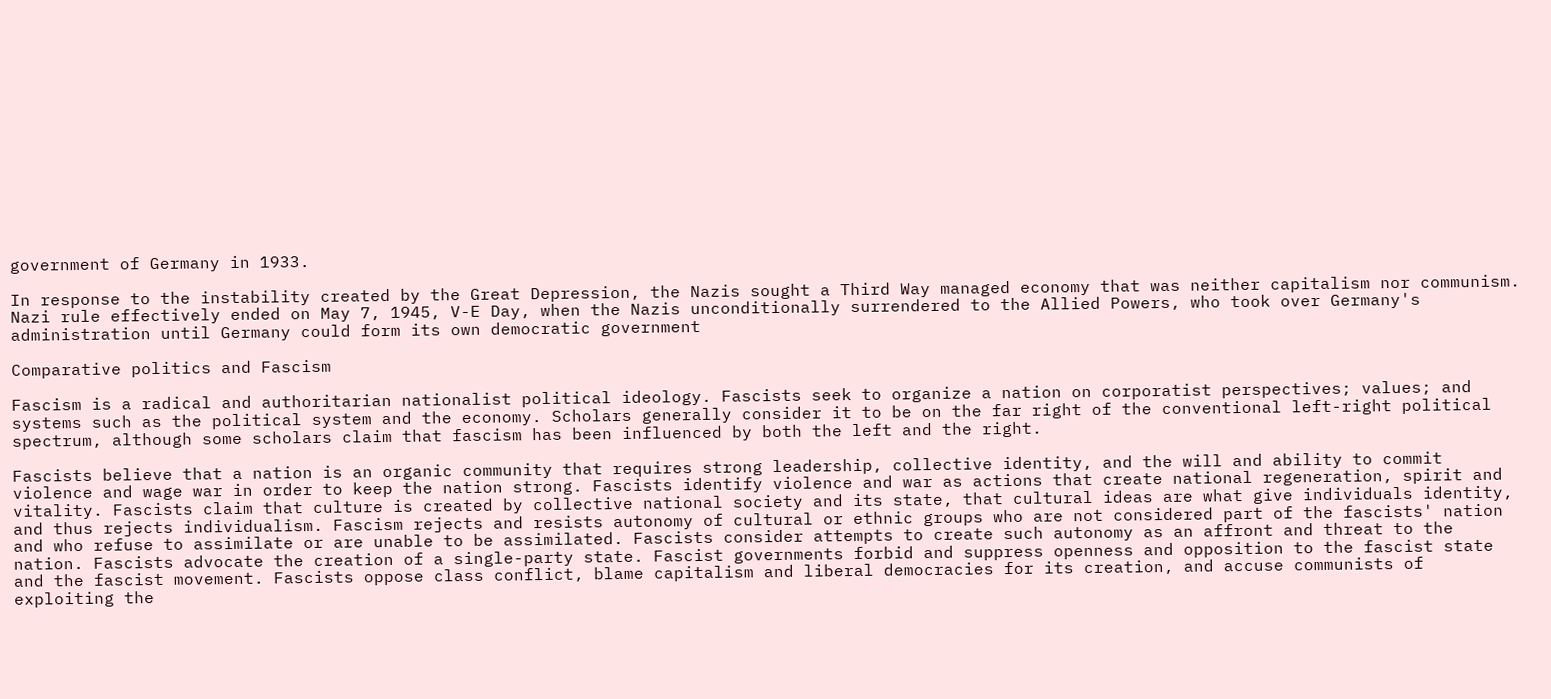government of Germany in 1933.

In response to the instability created by the Great Depression, the Nazis sought a Third Way managed economy that was neither capitalism nor communism. Nazi rule effectively ended on May 7, 1945, V-E Day, when the Nazis unconditionally surrendered to the Allied Powers, who took over Germany's administration until Germany could form its own democratic government

Comparative politics and Fascism

Fascism is a radical and authoritarian nationalist political ideology. Fascists seek to organize a nation on corporatist perspectives; values; and systems such as the political system and the economy. Scholars generally consider it to be on the far right of the conventional left-right political spectrum, although some scholars claim that fascism has been influenced by both the left and the right.

Fascists believe that a nation is an organic community that requires strong leadership, collective identity, and the will and ability to commit violence and wage war in order to keep the nation strong. Fascists identify violence and war as actions that create national regeneration, spirit and vitality. Fascists claim that culture is created by collective national society and its state, that cultural ideas are what give individuals identity, and thus rejects individualism. Fascism rejects and resists autonomy of cultural or ethnic groups who are not considered part of the fascists' nation and who refuse to assimilate or are unable to be assimilated. Fascists consider attempts to create such autonomy as an affront and threat to the nation. Fascists advocate the creation of a single-party state. Fascist governments forbid and suppress openness and opposition to the fascist state and the fascist movement. Fascists oppose class conflict, blame capitalism and liberal democracies for its creation, and accuse communists of exploiting the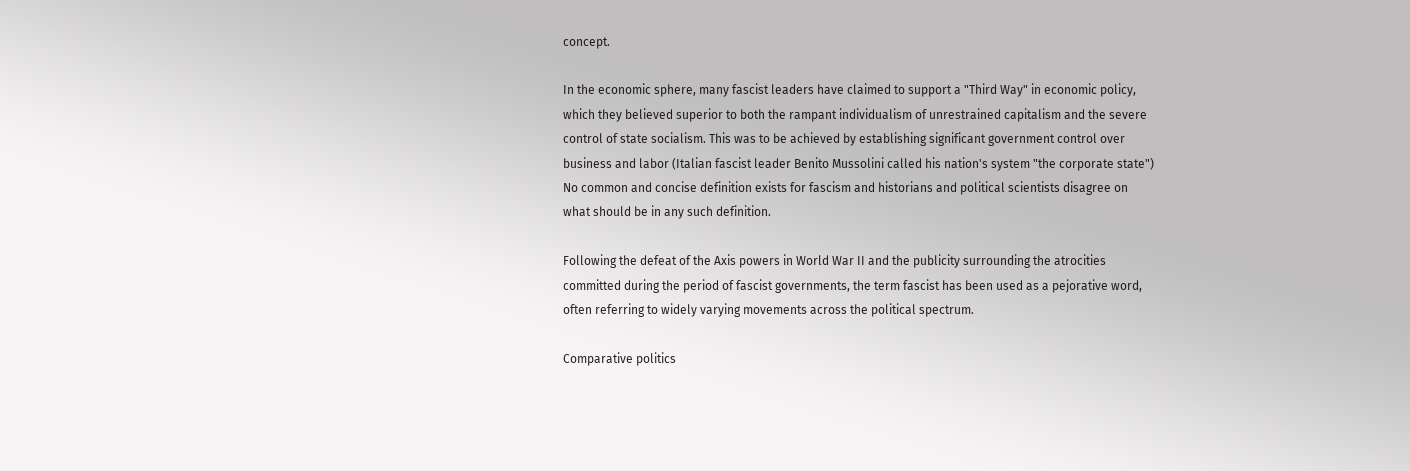concept.

In the economic sphere, many fascist leaders have claimed to support a "Third Way" in economic policy, which they believed superior to both the rampant individualism of unrestrained capitalism and the severe control of state socialism. This was to be achieved by establishing significant government control over business and labor (Italian fascist leader Benito Mussolini called his nation's system "the corporate state") No common and concise definition exists for fascism and historians and political scientists disagree on what should be in any such definition.

Following the defeat of the Axis powers in World War II and the publicity surrounding the atrocities committed during the period of fascist governments, the term fascist has been used as a pejorative word, often referring to widely varying movements across the political spectrum.

Comparative politics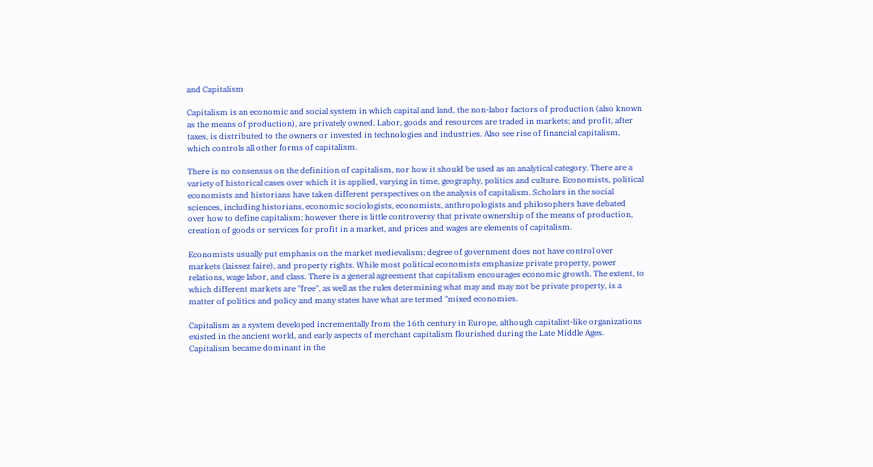and Capitalism

Capitalism is an economic and social system in which capital and land, the non-labor factors of production (also known as the means of production), are privately owned. Labor, goods and resources are traded in markets; and profit, after taxes, is distributed to the owners or invested in technologies and industries. Also see rise of financial capitalism, which controls all other forms of capitalism.

There is no consensus on the definition of capitalism, nor how it should be used as an analytical category. There are a variety of historical cases over which it is applied, varying in time, geography, politics and culture. Economists, political economists and historians have taken different perspectives on the analysis of capitalism. Scholars in the social sciences, including historians, economic sociologists, economists, anthropologists and philosophers have debated over how to define capitalism; however there is little controversy that private ownership of the means of production, creation of goods or services for profit in a market, and prices and wages are elements of capitalism.

Economists usually put emphasis on the market medievalism; degree of government does not have control over markets (laissez faire), and property rights. While most political economists emphasize private property, power relations, wage labor, and class. There is a general agreement that capitalism encourages economic growth. The extent, to which different markets are "free", as well as the rules determining what may and may not be private property, is a matter of politics and policy and many states have what are termed "mixed economies.

Capitalism as a system developed incrementally from the 16th century in Europe, although capitalist-like organizations existed in the ancient world, and early aspects of merchant capitalism flourished during the Late Middle Ages. Capitalism became dominant in the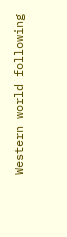Western world following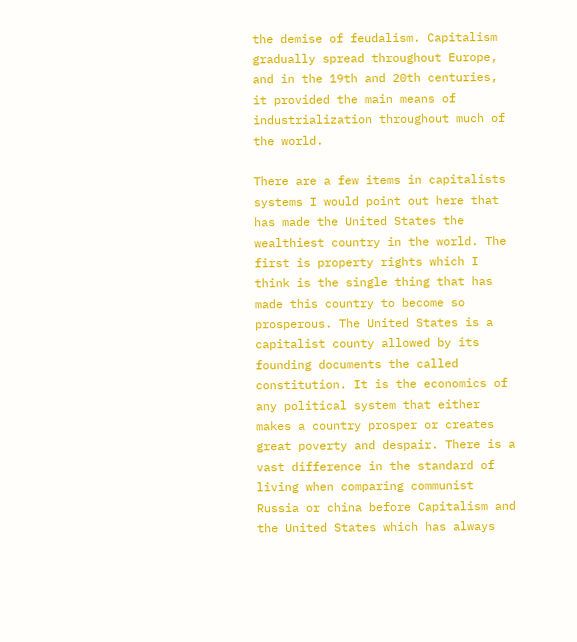the demise of feudalism. Capitalism gradually spread throughout Europe, and in the 19th and 20th centuries, it provided the main means of industrialization throughout much of the world.

There are a few items in capitalists systems I would point out here that has made the United States the wealthiest country in the world. The first is property rights which I think is the single thing that has made this country to become so prosperous. The United States is a capitalist county allowed by its founding documents the called constitution. It is the economics of any political system that either makes a country prosper or creates great poverty and despair. There is a vast difference in the standard of living when comparing communist Russia or china before Capitalism and the United States which has always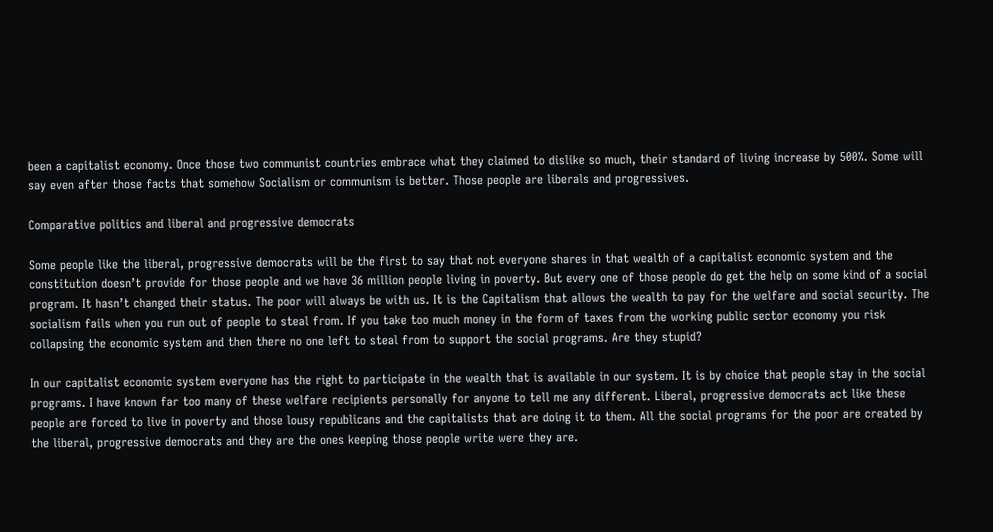been a capitalist economy. Once those two communist countries embrace what they claimed to dislike so much, their standard of living increase by 500%. Some will say even after those facts that somehow Socialism or communism is better. Those people are liberals and progressives.

Comparative politics and liberal and progressive democrats

Some people like the liberal, progressive democrats will be the first to say that not everyone shares in that wealth of a capitalist economic system and the constitution doesn’t provide for those people and we have 36 million people living in poverty. But every one of those people do get the help on some kind of a social program. It hasn’t changed their status. The poor will always be with us. It is the Capitalism that allows the wealth to pay for the welfare and social security. The socialism fails when you run out of people to steal from. If you take too much money in the form of taxes from the working public sector economy you risk collapsing the economic system and then there no one left to steal from to support the social programs. Are they stupid?

In our capitalist economic system everyone has the right to participate in the wealth that is available in our system. It is by choice that people stay in the social programs. I have known far too many of these welfare recipients personally for anyone to tell me any different. Liberal, progressive democrats act like these people are forced to live in poverty and those lousy republicans and the capitalists that are doing it to them. All the social programs for the poor are created by the liberal, progressive democrats and they are the ones keeping those people write were they are.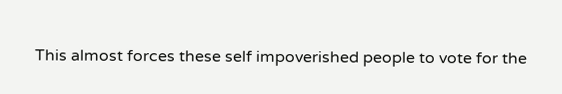This almost forces these self impoverished people to vote for the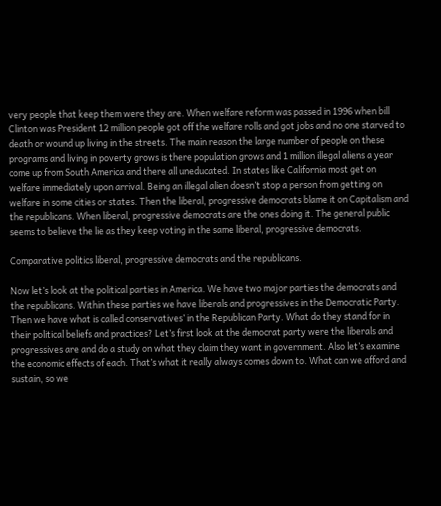very people that keep them were they are. When welfare reform was passed in 1996 when bill Clinton was President 12 million people got off the welfare rolls and got jobs and no one starved to death or wound up living in the streets. The main reason the large number of people on these programs and living in poverty grows is there population grows and 1 million illegal aliens a year come up from South America and there all uneducated. In states like California most get on welfare immediately upon arrival. Being an illegal alien doesn’t stop a person from getting on welfare in some cities or states. Then the liberal, progressive democrats blame it on Capitalism and the republicans. When liberal, progressive democrats are the ones doing it. The general public seems to believe the lie as they keep voting in the same liberal, progressive democrats.

Comparative politics liberal, progressive democrats and the republicans.

Now let’s look at the political parties in America. We have two major parties the democrats and the republicans. Within these parties we have liberals and progressives in the Democratic Party. Then we have what is called conservatives’ in the Republican Party. What do they stand for in their political beliefs and practices? Let’s first look at the democrat party were the liberals and progressives are and do a study on what they claim they want in government. Also let’s examine the economic effects of each. That’s what it really always comes down to. What can we afford and sustain, so we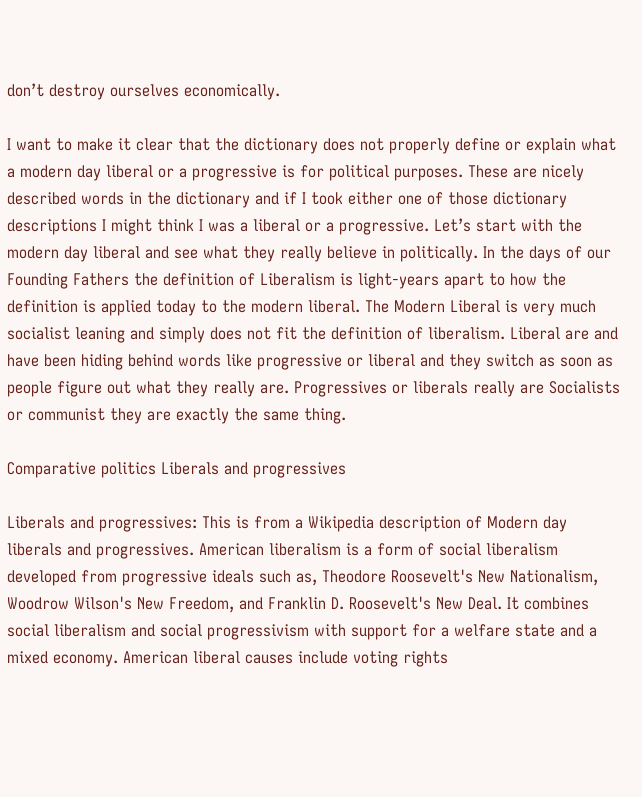don’t destroy ourselves economically.

I want to make it clear that the dictionary does not properly define or explain what a modern day liberal or a progressive is for political purposes. These are nicely described words in the dictionary and if I took either one of those dictionary descriptions I might think I was a liberal or a progressive. Let’s start with the modern day liberal and see what they really believe in politically. In the days of our Founding Fathers the definition of Liberalism is light-years apart to how the definition is applied today to the modern liberal. The Modern Liberal is very much socialist leaning and simply does not fit the definition of liberalism. Liberal are and have been hiding behind words like progressive or liberal and they switch as soon as people figure out what they really are. Progressives or liberals really are Socialists or communist they are exactly the same thing.

Comparative politics Liberals and progressives

Liberals and progressives: This is from a Wikipedia description of Modern day liberals and progressives. American liberalism is a form of social liberalism developed from progressive ideals such as, Theodore Roosevelt's New Nationalism, Woodrow Wilson's New Freedom, and Franklin D. Roosevelt's New Deal. It combines social liberalism and social progressivism with support for a welfare state and a mixed economy. American liberal causes include voting rights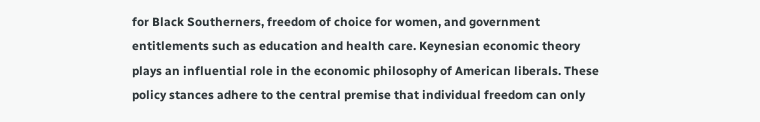for Black Southerners, freedom of choice for women, and government entitlements such as education and health care. Keynesian economic theory plays an influential role in the economic philosophy of American liberals. These policy stances adhere to the central premise that individual freedom can only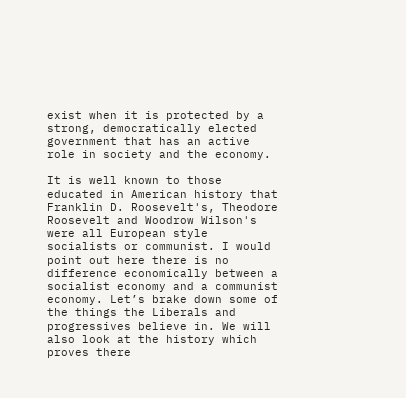exist when it is protected by a strong, democratically elected government that has an active role in society and the economy.

It is well known to those educated in American history that Franklin D. Roosevelt's, Theodore Roosevelt and Woodrow Wilson's were all European style socialists or communist. I would point out here there is no difference economically between a socialist economy and a communist economy. Let’s brake down some of the things the Liberals and progressives believe in. We will also look at the history which proves there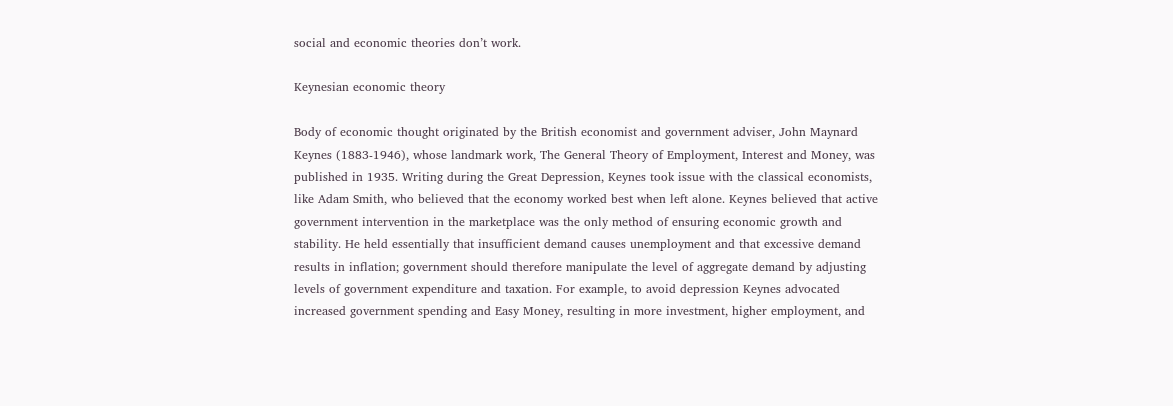social and economic theories don’t work.

Keynesian economic theory

Body of economic thought originated by the British economist and government adviser, John Maynard Keynes (1883-1946), whose landmark work, The General Theory of Employment, Interest and Money, was published in 1935. Writing during the Great Depression, Keynes took issue with the classical economists, like Adam Smith, who believed that the economy worked best when left alone. Keynes believed that active government intervention in the marketplace was the only method of ensuring economic growth and stability. He held essentially that insufficient demand causes unemployment and that excessive demand results in inflation; government should therefore manipulate the level of aggregate demand by adjusting levels of government expenditure and taxation. For example, to avoid depression Keynes advocated increased government spending and Easy Money, resulting in more investment, higher employment, and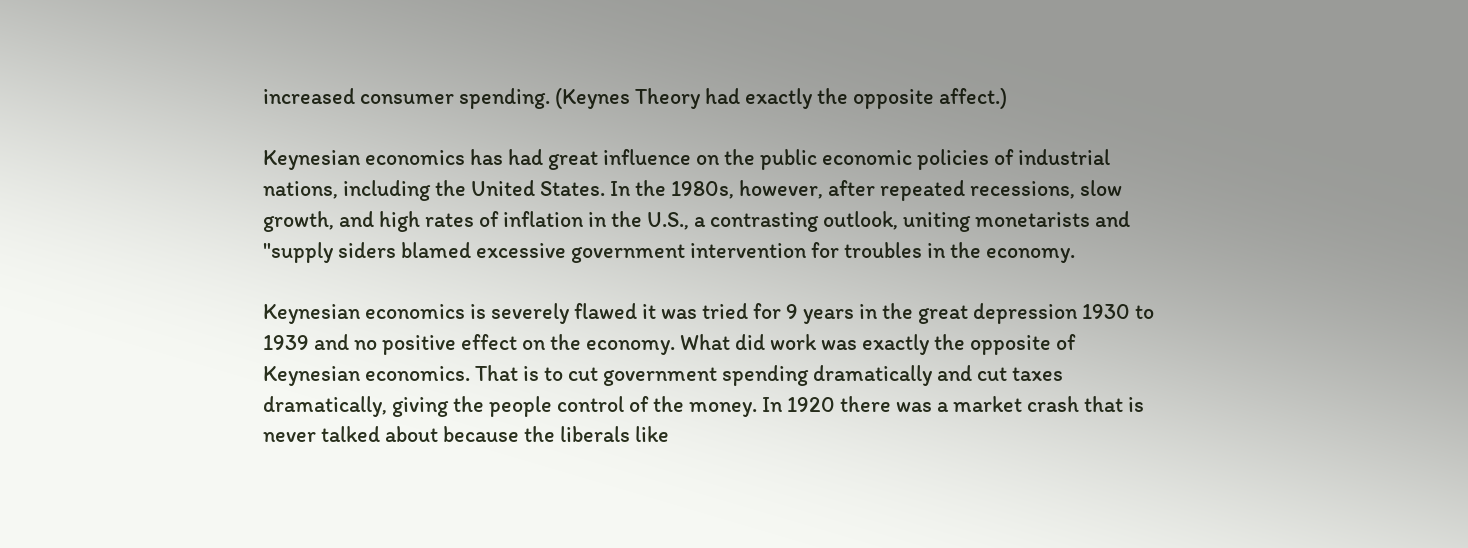increased consumer spending. (Keynes Theory had exactly the opposite affect.)

Keynesian economics has had great influence on the public economic policies of industrial nations, including the United States. In the 1980s, however, after repeated recessions, slow growth, and high rates of inflation in the U.S., a contrasting outlook, uniting monetarists and "supply siders blamed excessive government intervention for troubles in the economy.

Keynesian economics is severely flawed it was tried for 9 years in the great depression 1930 to 1939 and no positive effect on the economy. What did work was exactly the opposite of Keynesian economics. That is to cut government spending dramatically and cut taxes dramatically, giving the people control of the money. In 1920 there was a market crash that is never talked about because the liberals like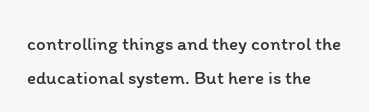controlling things and they control the educational system. But here is the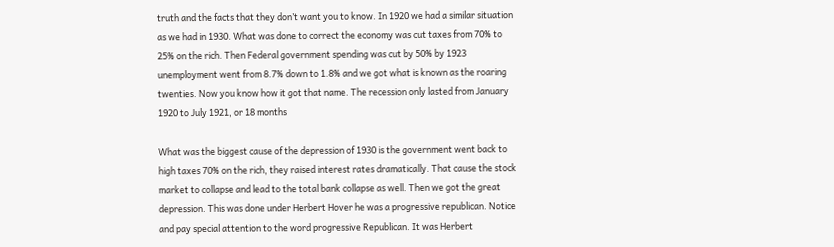truth and the facts that they don’t want you to know. In 1920 we had a similar situation as we had in 1930. What was done to correct the economy was cut taxes from 70% to 25% on the rich. Then Federal government spending was cut by 50% by 1923 unemployment went from 8.7% down to 1.8% and we got what is known as the roaring twenties. Now you know how it got that name. The recession only lasted from January 1920 to July 1921, or 18 months

What was the biggest cause of the depression of 1930 is the government went back to high taxes 70% on the rich, they raised interest rates dramatically. That cause the stock market to collapse and lead to the total bank collapse as well. Then we got the great depression. This was done under Herbert Hover he was a progressive republican. Notice and pay special attention to the word progressive Republican. It was Herbert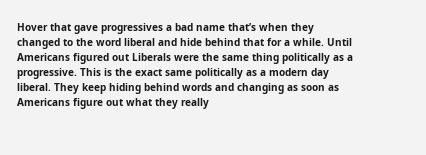Hover that gave progressives a bad name that’s when they changed to the word liberal and hide behind that for a while. Until Americans figured out Liberals were the same thing politically as a progressive. This is the exact same politically as a modern day liberal. They keep hiding behind words and changing as soon as Americans figure out what they really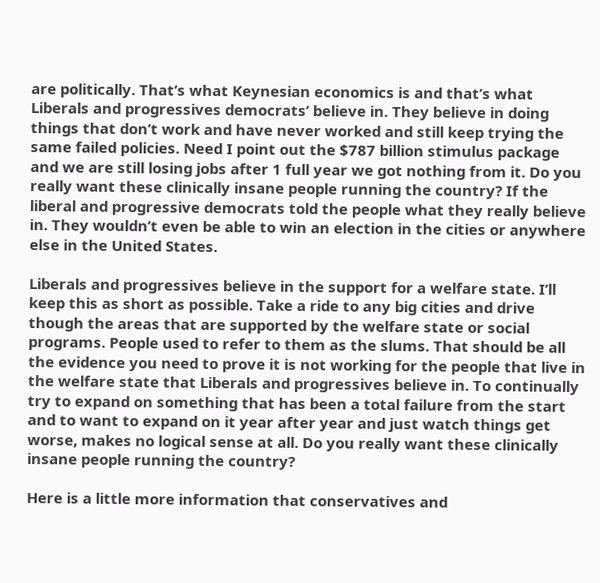are politically. That’s what Keynesian economics is and that’s what Liberals and progressives democrats’ believe in. They believe in doing things that don’t work and have never worked and still keep trying the same failed policies. Need I point out the $787 billion stimulus package and we are still losing jobs after 1 full year we got nothing from it. Do you really want these clinically insane people running the country? If the liberal and progressive democrats told the people what they really believe in. They wouldn’t even be able to win an election in the cities or anywhere else in the United States.

Liberals and progressives believe in the support for a welfare state. I’ll keep this as short as possible. Take a ride to any big cities and drive though the areas that are supported by the welfare state or social programs. People used to refer to them as the slums. That should be all the evidence you need to prove it is not working for the people that live in the welfare state that Liberals and progressives believe in. To continually try to expand on something that has been a total failure from the start and to want to expand on it year after year and just watch things get worse, makes no logical sense at all. Do you really want these clinically insane people running the country?

Here is a little more information that conservatives and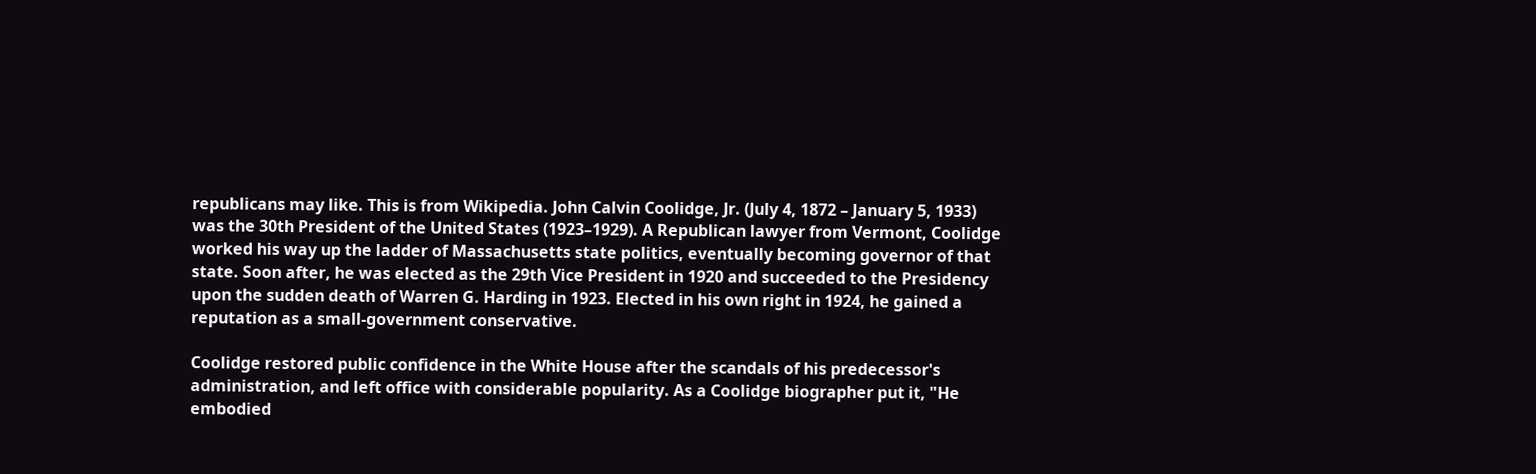republicans may like. This is from Wikipedia. John Calvin Coolidge, Jr. (July 4, 1872 – January 5, 1933) was the 30th President of the United States (1923–1929). A Republican lawyer from Vermont, Coolidge worked his way up the ladder of Massachusetts state politics, eventually becoming governor of that state. Soon after, he was elected as the 29th Vice President in 1920 and succeeded to the Presidency upon the sudden death of Warren G. Harding in 1923. Elected in his own right in 1924, he gained a reputation as a small-government conservative.

Coolidge restored public confidence in the White House after the scandals of his predecessor's administration, and left office with considerable popularity. As a Coolidge biographer put it, "He embodied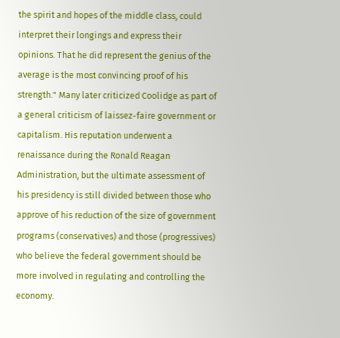the spirit and hopes of the middle class, could interpret their longings and express their opinions. That he did represent the genius of the average is the most convincing proof of his strength." Many later criticized Coolidge as part of a general criticism of laissez-faire government or capitalism. His reputation underwent a renaissance during the Ronald Reagan Administration, but the ultimate assessment of his presidency is still divided between those who approve of his reduction of the size of government programs (conservatives) and those (progressives) who believe the federal government should be more involved in regulating and controlling the economy.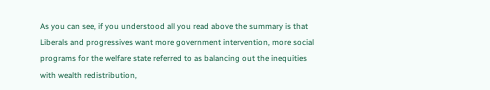As you can see, if you understood all you read above the summary is that Liberals and progressives want more government intervention, more social programs for the welfare state referred to as balancing out the inequities with wealth redistribution,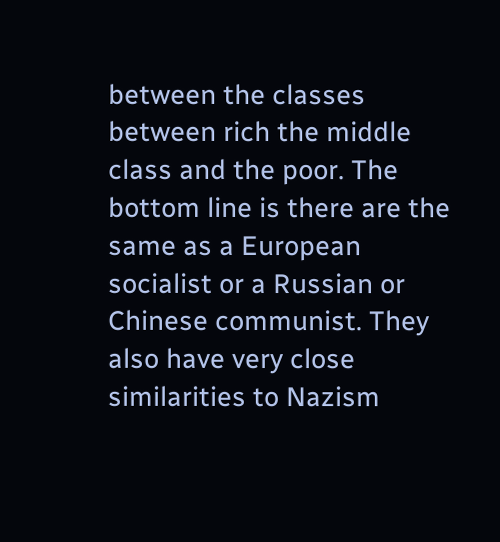between the classes between rich the middle class and the poor. The bottom line is there are the same as a European socialist or a Russian or Chinese communist. They also have very close similarities to Nazism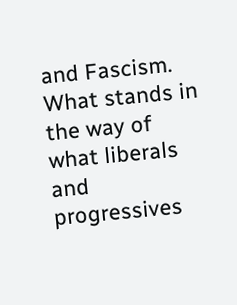and Fascism. What stands in the way of what liberals and progressives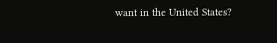want in the United States?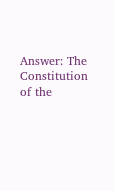Answer: The Constitution of the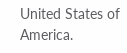United States of America.